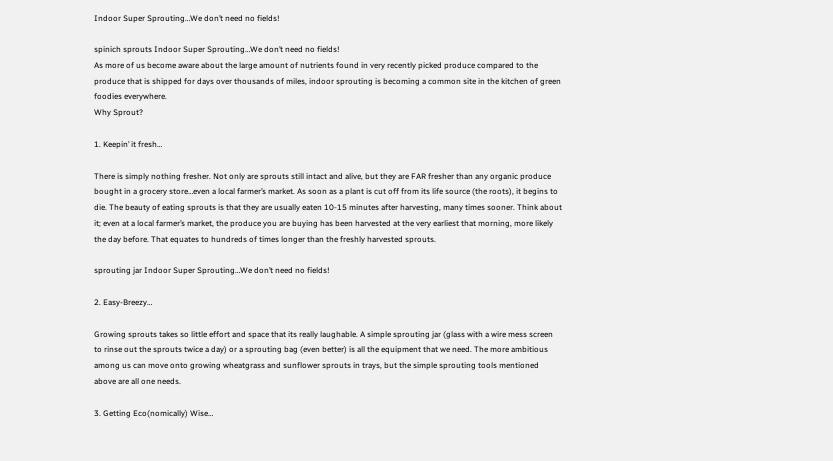Indoor Super Sprouting…We don’t need no fields!

spinich sprouts Indoor Super Sprouting…We don’t need no fields!
As more of us become aware about the large amount of nutrients found in very recently picked produce compared to the produce that is shipped for days over thousands of miles, indoor sprouting is becoming a common site in the kitchen of green foodies everywhere.
Why Sprout?

1. Keepin’ it fresh…

There is simply nothing fresher. Not only are sprouts still intact and alive, but they are FAR fresher than any organic produce bought in a grocery store…even a local farmer’s market. As soon as a plant is cut off from its life source (the roots), it begins to die. The beauty of eating sprouts is that they are usually eaten 10-15 minutes after harvesting, many times sooner. Think about it; even at a local farmer’s market, the produce you are buying has been harvested at the very earliest that morning, more likely the day before. That equates to hundreds of times longer than the freshly harvested sprouts.

sprouting jar Indoor Super Sprouting…We don’t need no fields!

2. Easy-Breezy…

Growing sprouts takes so little effort and space that its really laughable. A simple sprouting jar (glass with a wire mess screen to rinse out the sprouts twice a day) or a sprouting bag (even better) is all the equipment that we need. The more ambitious among us can move onto growing wheatgrass and sunflower sprouts in trays, but the simple sprouting tools mentioned above are all one needs.

3. Getting Eco(nomically) Wise…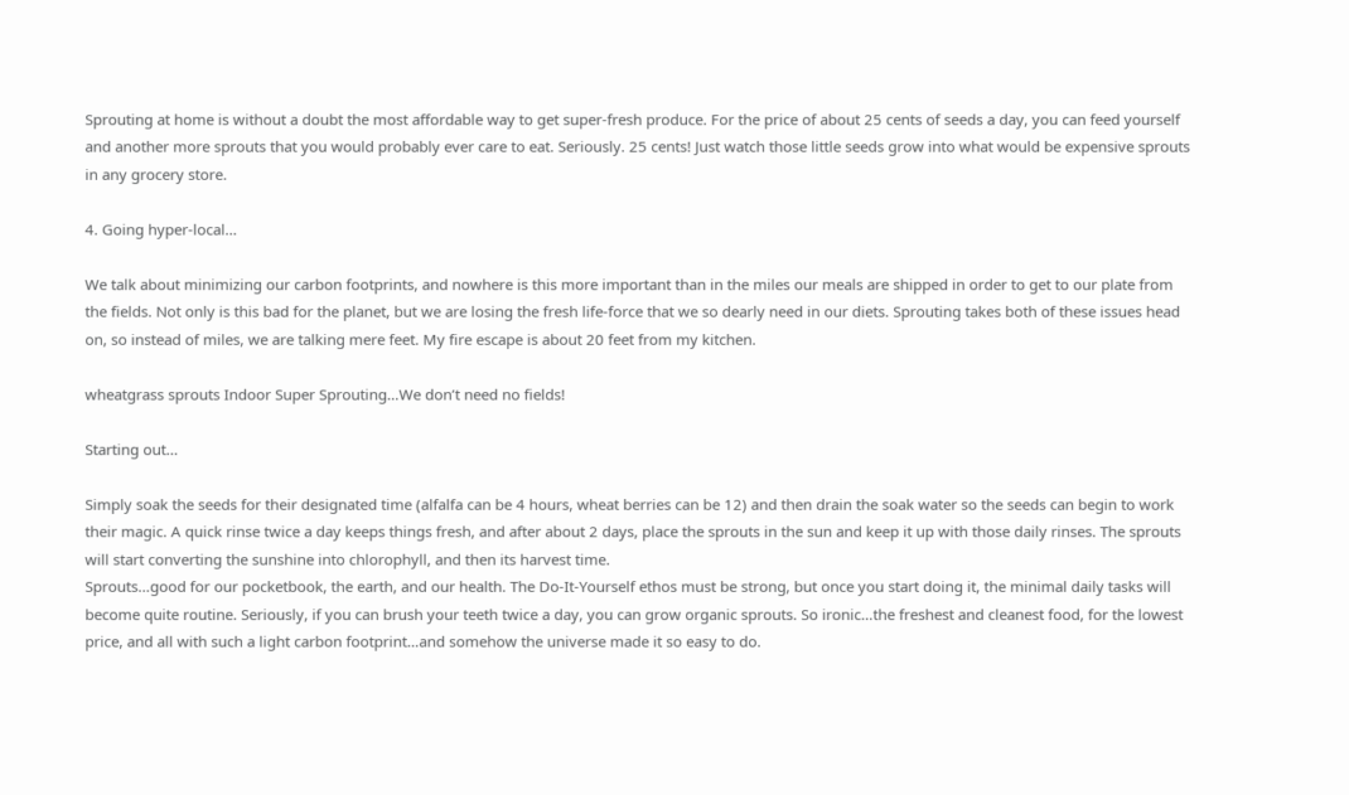Sprouting at home is without a doubt the most affordable way to get super-fresh produce. For the price of about 25 cents of seeds a day, you can feed yourself and another more sprouts that you would probably ever care to eat. Seriously. 25 cents! Just watch those little seeds grow into what would be expensive sprouts in any grocery store.

4. Going hyper-local…

We talk about minimizing our carbon footprints, and nowhere is this more important than in the miles our meals are shipped in order to get to our plate from the fields. Not only is this bad for the planet, but we are losing the fresh life-force that we so dearly need in our diets. Sprouting takes both of these issues head on, so instead of miles, we are talking mere feet. My fire escape is about 20 feet from my kitchen.

wheatgrass sprouts Indoor Super Sprouting…We don’t need no fields!

Starting out…

Simply soak the seeds for their designated time (alfalfa can be 4 hours, wheat berries can be 12) and then drain the soak water so the seeds can begin to work their magic. A quick rinse twice a day keeps things fresh, and after about 2 days, place the sprouts in the sun and keep it up with those daily rinses. The sprouts will start converting the sunshine into chlorophyll, and then its harvest time.
Sprouts…good for our pocketbook, the earth, and our health. The Do-It-Yourself ethos must be strong, but once you start doing it, the minimal daily tasks will become quite routine. Seriously, if you can brush your teeth twice a day, you can grow organic sprouts. So ironic…the freshest and cleanest food, for the lowest price, and all with such a light carbon footprint…and somehow the universe made it so easy to do.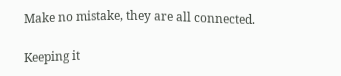Make no mistake, they are all connected.

Keeping it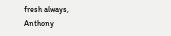fresh always,
Anthony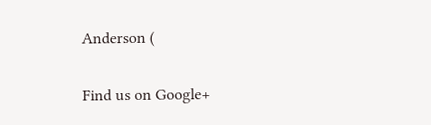Anderson (

Find us on Google+